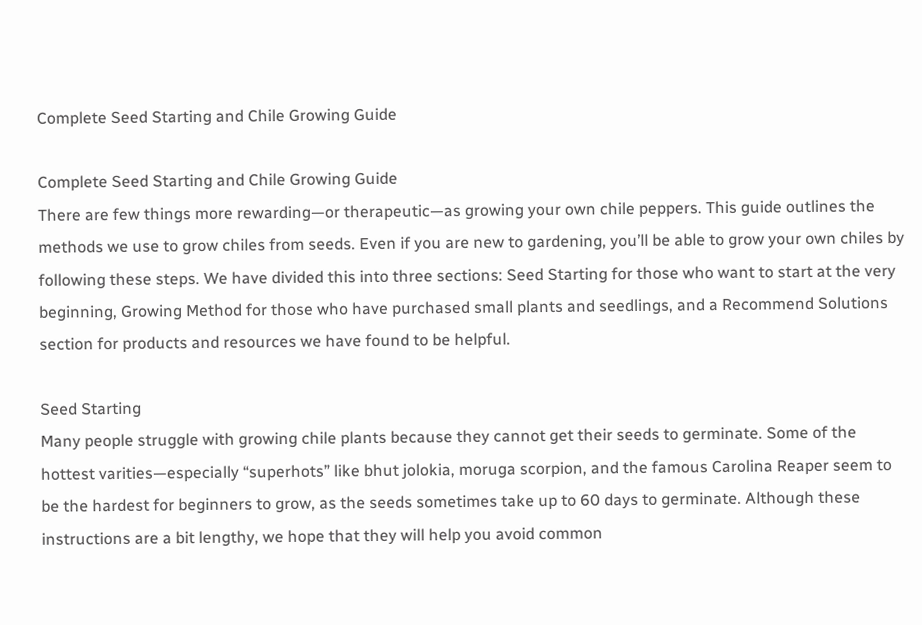Complete Seed Starting and Chile Growing Guide

Complete Seed Starting and Chile Growing Guide
There are few things more rewarding—or therapeutic—as growing your own chile peppers. This guide outlines the methods we use to grow chiles from seeds. Even if you are new to gardening, you’ll be able to grow your own chiles by following these steps. We have divided this into three sections: Seed Starting for those who want to start at the very beginning, Growing Method for those who have purchased small plants and seedlings, and a Recommend Solutions section for products and resources we have found to be helpful.

Seed Starting
Many people struggle with growing chile plants because they cannot get their seeds to germinate. Some of the hottest varities—especially “superhots” like bhut jolokia, moruga scorpion, and the famous Carolina Reaper seem to be the hardest for beginners to grow, as the seeds sometimes take up to 60 days to germinate. Although these instructions are a bit lengthy, we hope that they will help you avoid common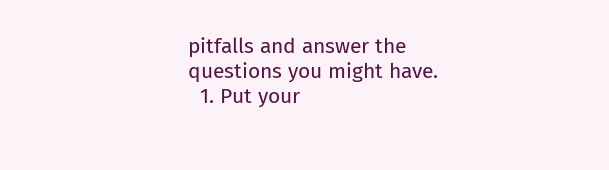pitfalls and answer the questions you might have.
  1. Put your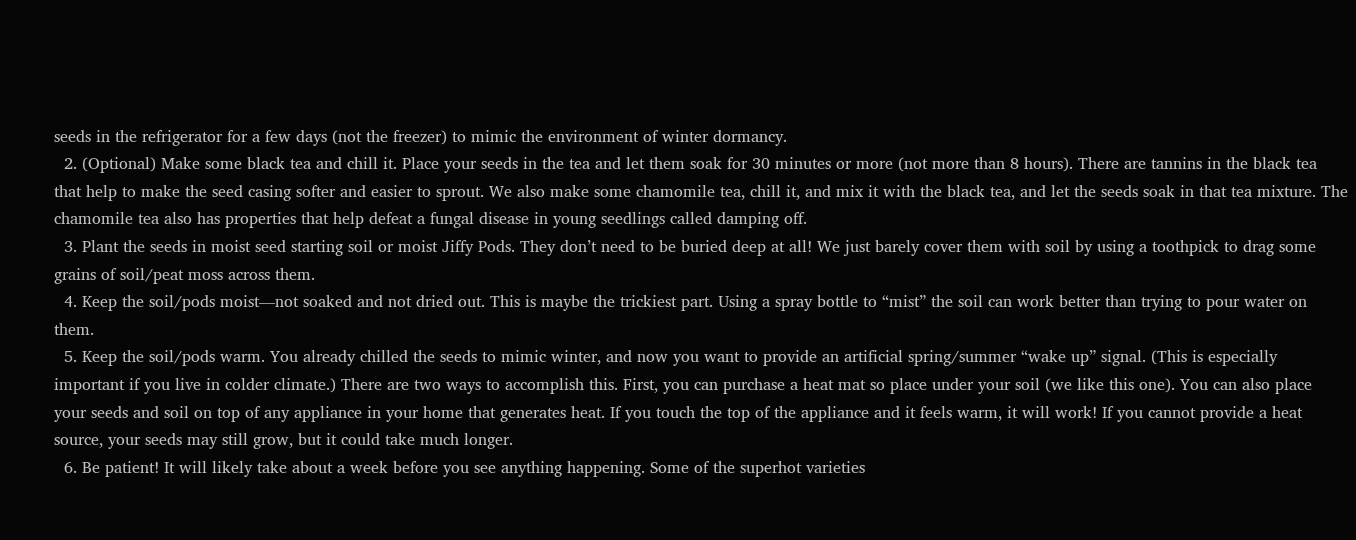seeds in the refrigerator for a few days (not the freezer) to mimic the environment of winter dormancy.
  2. (Optional) Make some black tea and chill it. Place your seeds in the tea and let them soak for 30 minutes or more (not more than 8 hours). There are tannins in the black tea that help to make the seed casing softer and easier to sprout. We also make some chamomile tea, chill it, and mix it with the black tea, and let the seeds soak in that tea mixture. The chamomile tea also has properties that help defeat a fungal disease in young seedlings called damping off.
  3. Plant the seeds in moist seed starting soil or moist Jiffy Pods. They don’t need to be buried deep at all! We just barely cover them with soil by using a toothpick to drag some grains of soil/peat moss across them.
  4. Keep the soil/pods moist—not soaked and not dried out. This is maybe the trickiest part. Using a spray bottle to “mist” the soil can work better than trying to pour water on them.
  5. Keep the soil/pods warm. You already chilled the seeds to mimic winter, and now you want to provide an artificial spring/summer “wake up” signal. (This is especially important if you live in colder climate.) There are two ways to accomplish this. First, you can purchase a heat mat so place under your soil (we like this one). You can also place your seeds and soil on top of any appliance in your home that generates heat. If you touch the top of the appliance and it feels warm, it will work! If you cannot provide a heat source, your seeds may still grow, but it could take much longer.
  6. Be patient! It will likely take about a week before you see anything happening. Some of the superhot varieties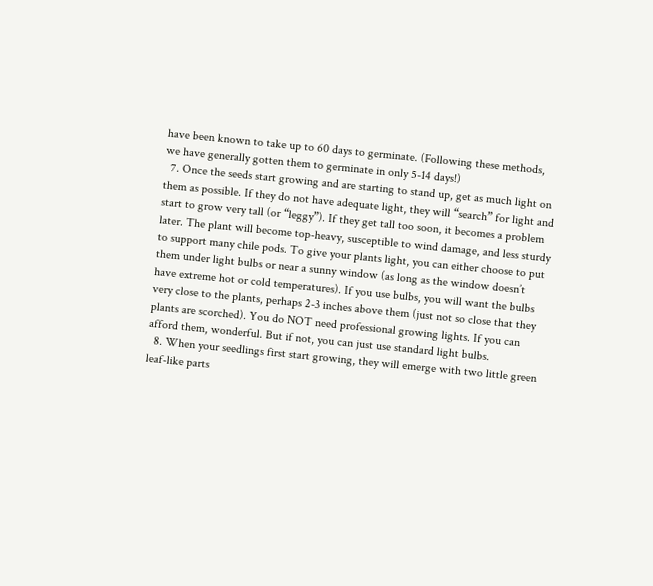have been known to take up to 60 days to germinate. (Following these methods, we have generally gotten them to germinate in only 5-14 days!)
  7. Once the seeds start growing and are starting to stand up, get as much light on them as possible. If they do not have adequate light, they will “search” for light and start to grow very tall (or “leggy”). If they get tall too soon, it becomes a problem later. The plant will become top-heavy, susceptible to wind damage, and less sturdy to support many chile pods. To give your plants light, you can either choose to put them under light bulbs or near a sunny window (as long as the window doesn’t have extreme hot or cold temperatures). If you use bulbs, you will want the bulbs very close to the plants, perhaps 2-3 inches above them (just not so close that they plants are scorched). You do NOT need professional growing lights. If you can afford them, wonderful. But if not, you can just use standard light bulbs.
  8. When your seedlings first start growing, they will emerge with two little green leaf-like parts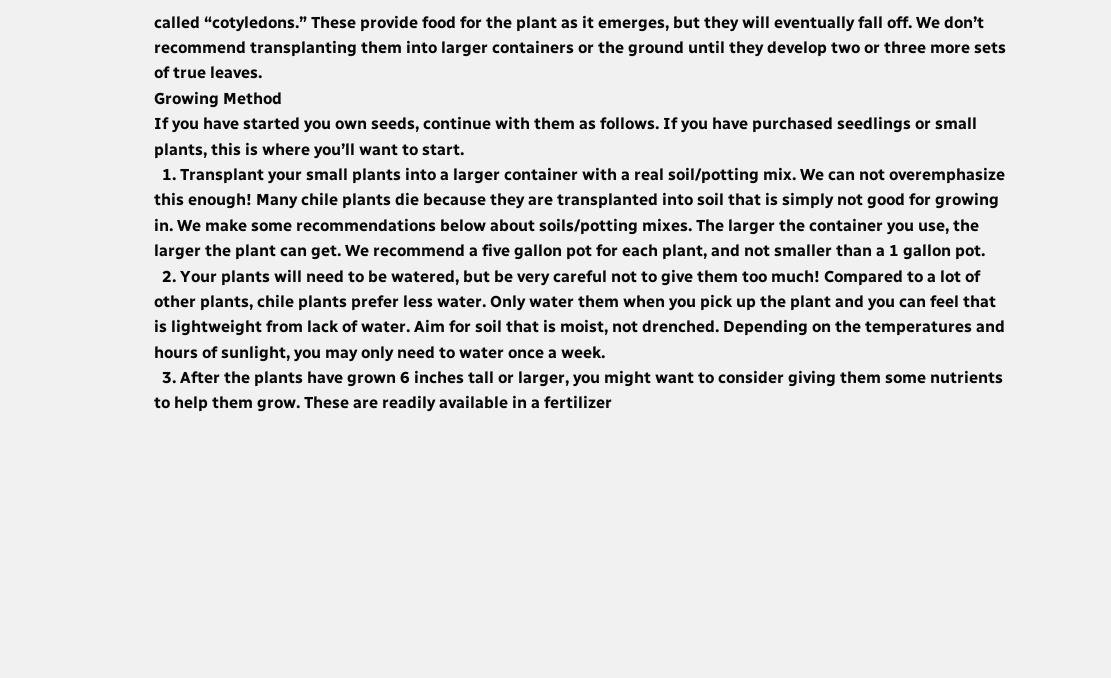called “cotyledons.” These provide food for the plant as it emerges, but they will eventually fall off. We don’t recommend transplanting them into larger containers or the ground until they develop two or three more sets of true leaves.
Growing Method
If you have started you own seeds, continue with them as follows. If you have purchased seedlings or small plants, this is where you’ll want to start.
  1. Transplant your small plants into a larger container with a real soil/potting mix. We can not overemphasize this enough! Many chile plants die because they are transplanted into soil that is simply not good for growing in. We make some recommendations below about soils/potting mixes. The larger the container you use, the larger the plant can get. We recommend a five gallon pot for each plant, and not smaller than a 1 gallon pot.
  2. Your plants will need to be watered, but be very careful not to give them too much! Compared to a lot of other plants, chile plants prefer less water. Only water them when you pick up the plant and you can feel that is lightweight from lack of water. Aim for soil that is moist, not drenched. Depending on the temperatures and hours of sunlight, you may only need to water once a week.
  3. After the plants have grown 6 inches tall or larger, you might want to consider giving them some nutrients to help them grow. These are readily available in a fertilizer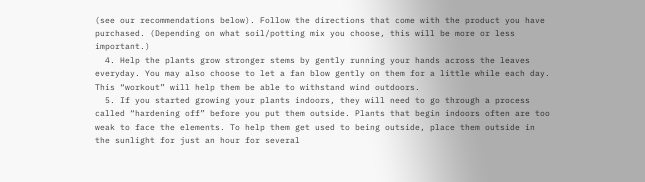(see our recommendations below). Follow the directions that come with the product you have purchased. (Depending on what soil/potting mix you choose, this will be more or less important.)
  4. Help the plants grow stronger stems by gently running your hands across the leaves everyday. You may also choose to let a fan blow gently on them for a little while each day. This “workout” will help them be able to withstand wind outdoors.
  5. If you started growing your plants indoors, they will need to go through a process called “hardening off” before you put them outside. Plants that begin indoors often are too weak to face the elements. To help them get used to being outside, place them outside in the sunlight for just an hour for several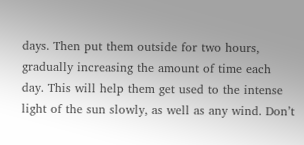days. Then put them outside for two hours, gradually increasing the amount of time each day. This will help them get used to the intense light of the sun slowly, as well as any wind. Don’t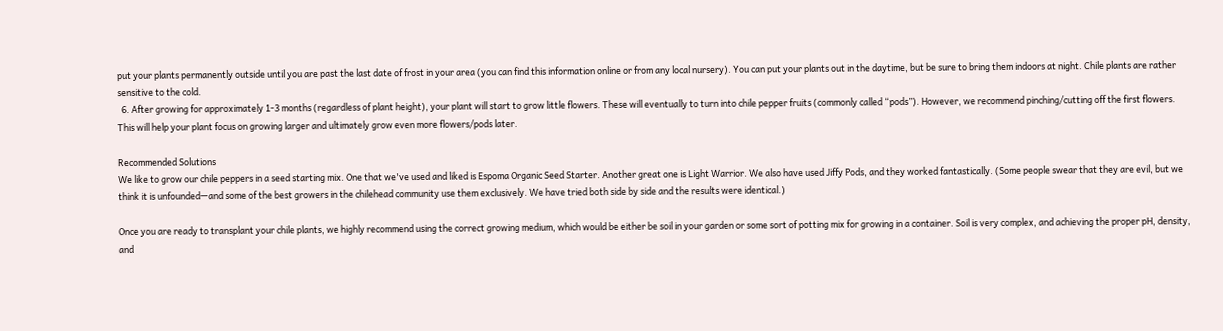put your plants permanently outside until you are past the last date of frost in your area (you can find this information online or from any local nursery). You can put your plants out in the daytime, but be sure to bring them indoors at night. Chile plants are rather sensitive to the cold.
  6. After growing for approximately 1-3 months (regardless of plant height), your plant will start to grow little flowers. These will eventually to turn into chile pepper fruits (commonly called “pods”). However, we recommend pinching/cutting off the first flowers. This will help your plant focus on growing larger and ultimately grow even more flowers/pods later.

Recommended Solutions
We like to grow our chile peppers in a seed starting mix. One that we've used and liked is Espoma Organic Seed Starter. Another great one is Light Warrior. We also have used Jiffy Pods, and they worked fantastically. (Some people swear that they are evil, but we think it is unfounded—and some of the best growers in the chilehead community use them exclusively. We have tried both side by side and the results were identical.)

Once you are ready to transplant your chile plants, we highly recommend using the correct growing medium, which would be either be soil in your garden or some sort of potting mix for growing in a container. Soil is very complex, and achieving the proper pH, density, and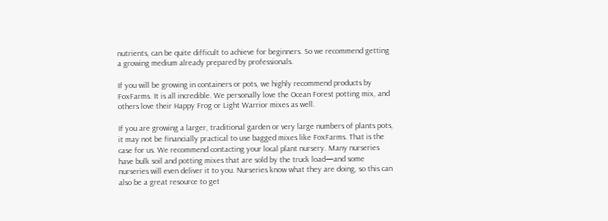nutrients, can be quite difficult to achieve for beginners. So we recommend getting a growing medium already prepared by professionals.

If you will be growing in containers or pots, we highly recommend products by FoxFarms. It is all incredible. We personally love the Ocean Forest potting mix, and others love their Happy Frog or Light Warrior mixes as well.

If you are growing a larger, traditional garden or very large numbers of plants pots, it may not be financially practical to use bagged mixes like FoxFarms. That is the case for us. We recommend contacting your local plant nursery. Many nurseries have bulk soil and potting mixes that are sold by the truck load—and some nurseries will even deliver it to you. Nurseries know what they are doing, so this can also be a great resource to get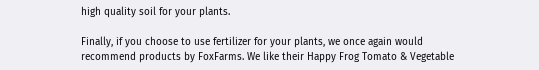high quality soil for your plants.

Finally, if you choose to use fertilizer for your plants, we once again would recommend products by FoxFarms. We like their Happy Frog Tomato & Vegetable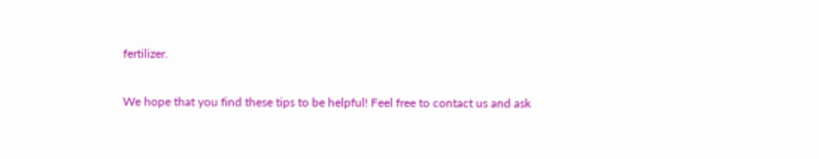fertilizer.

We hope that you find these tips to be helpful! Feel free to contact us and ask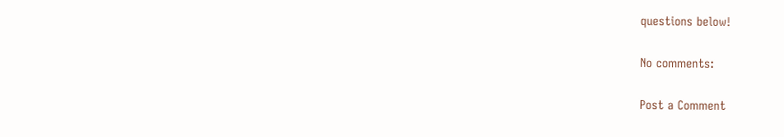questions below!

No comments:

Post a Comment